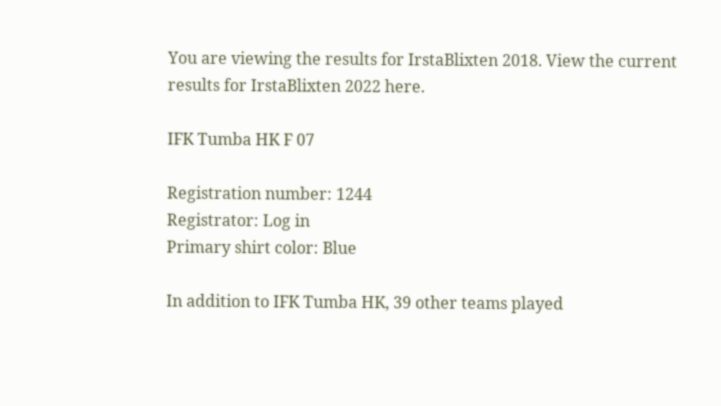You are viewing the results for IrstaBlixten 2018. View the current results for IrstaBlixten 2022 here.

IFK Tumba HK F 07

Registration number: 1244
Registrator: Log in
Primary shirt color: Blue

In addition to IFK Tumba HK, 39 other teams played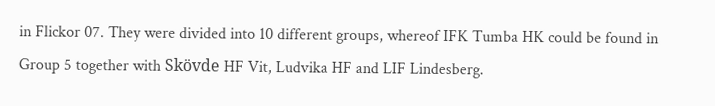in Flickor 07. They were divided into 10 different groups, whereof IFK Tumba HK could be found in Group 5 together with Skövde HF Vit, Ludvika HF and LIF Lindesberg.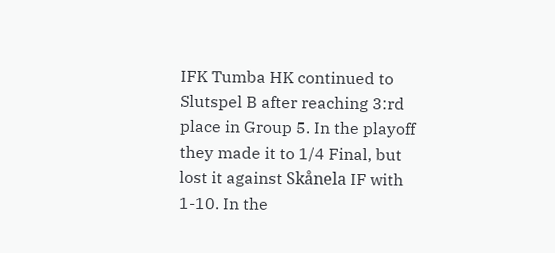IFK Tumba HK continued to Slutspel B after reaching 3:rd place in Group 5. In the playoff they made it to 1/4 Final, but lost it against Skånela IF with 1-10. In the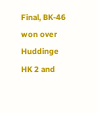Final, BK-46 won over Huddinge HK 2 and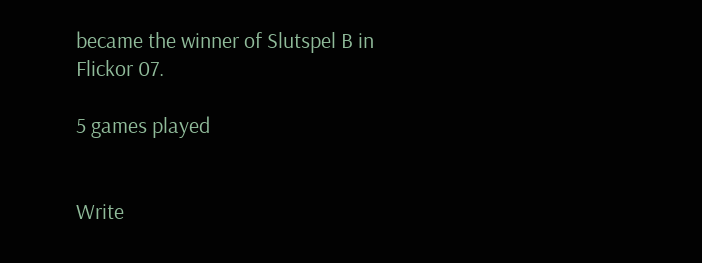became the winner of Slutspel B in Flickor 07.

5 games played


Write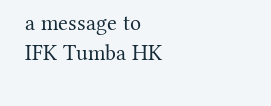a message to IFK Tumba HK